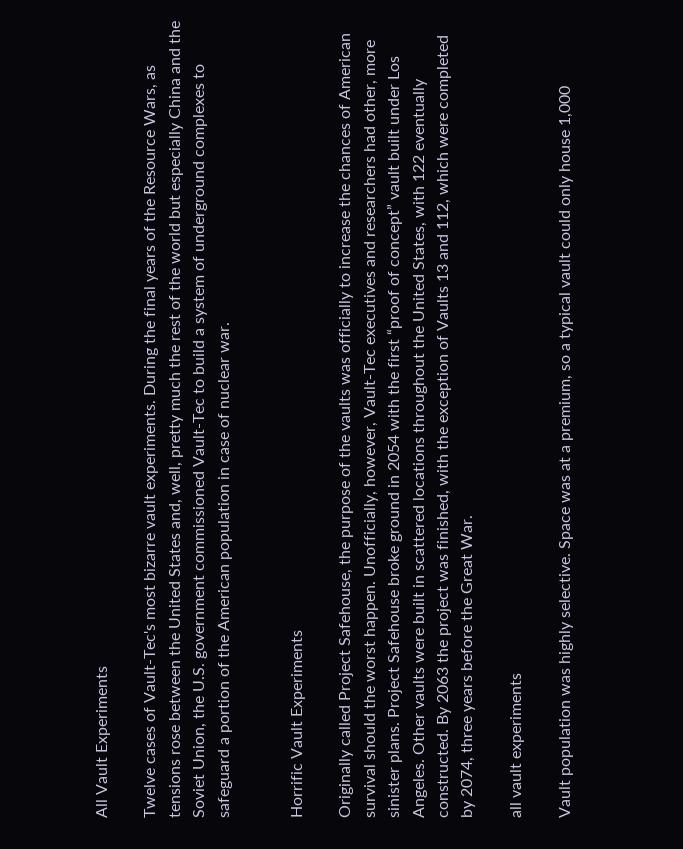All Vault Experiments

Twelve cases of Vault-Tec's most bizarre vault experiments. During the final years of the Resource Wars, as tensions rose between the United States and, well, pretty much the rest of the world but especially China and the Soviet Union, the U.S. government commissioned Vault-Tec to build a system of underground complexes to safeguard a portion of the American population in case of nuclear war.


Horrific Vault Experiments

Originally called Project Safehouse, the purpose of the vaults was officially to increase the chances of American survival should the worst happen. Unofficially, however, Vault-Tec executives and researchers had other, more sinister plans. Project Safehouse broke ground in 2054 with the first “proof of concept” vault built under Los Angeles. Other vaults were built in scattered locations throughout the United States, with 122 eventually constructed. By 2063 the project was finished, with the exception of Vaults 13 and 112, which were completed by 2074, three years before the Great War.

all vault experiments

Vault population was highly selective. Space was at a premium, so a typical vault could only house 1,000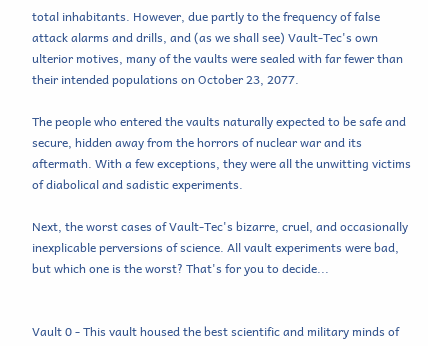total inhabitants. However, due partly to the frequency of false attack alarms and drills, and (as we shall see) Vault-Tec's own ulterior motives, many of the vaults were sealed with far fewer than their intended populations on October 23, 2077.

The people who entered the vaults naturally expected to be safe and secure, hidden away from the horrors of nuclear war and its aftermath. With a few exceptions, they were all the unwitting victims of diabolical and sadistic experiments.

Next, the worst cases of Vault-Tec's bizarre, cruel, and occasionally inexplicable perversions of science. All vault experiments were bad, but which one is the worst? That's for you to decide...


Vault 0 - This vault housed the best scientific and military minds of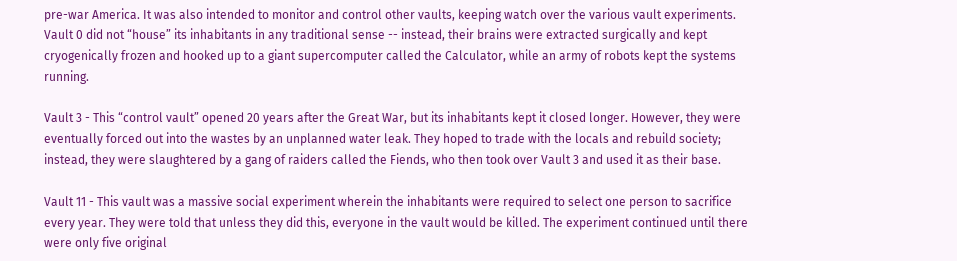pre-war America. It was also intended to monitor and control other vaults, keeping watch over the various vault experiments. Vault 0 did not “house” its inhabitants in any traditional sense -- instead, their brains were extracted surgically and kept cryogenically frozen and hooked up to a giant supercomputer called the Calculator, while an army of robots kept the systems running.

Vault 3 - This “control vault” opened 20 years after the Great War, but its inhabitants kept it closed longer. However, they were eventually forced out into the wastes by an unplanned water leak. They hoped to trade with the locals and rebuild society; instead, they were slaughtered by a gang of raiders called the Fiends, who then took over Vault 3 and used it as their base.

Vault 11 - This vault was a massive social experiment wherein the inhabitants were required to select one person to sacrifice every year. They were told that unless they did this, everyone in the vault would be killed. The experiment continued until there were only five original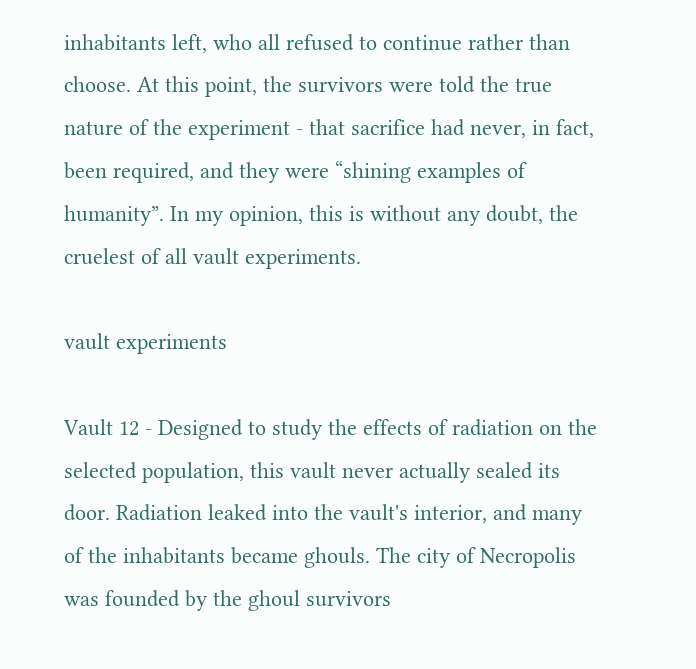inhabitants left, who all refused to continue rather than choose. At this point, the survivors were told the true nature of the experiment - that sacrifice had never, in fact, been required, and they were “shining examples of humanity”. In my opinion, this is without any doubt, the cruelest of all vault experiments.

vault experiments

Vault 12 - Designed to study the effects of radiation on the selected population, this vault never actually sealed its door. Radiation leaked into the vault's interior, and many of the inhabitants became ghouls. The city of Necropolis was founded by the ghoul survivors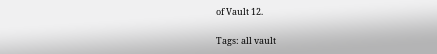of Vault 12.

Tags: all vault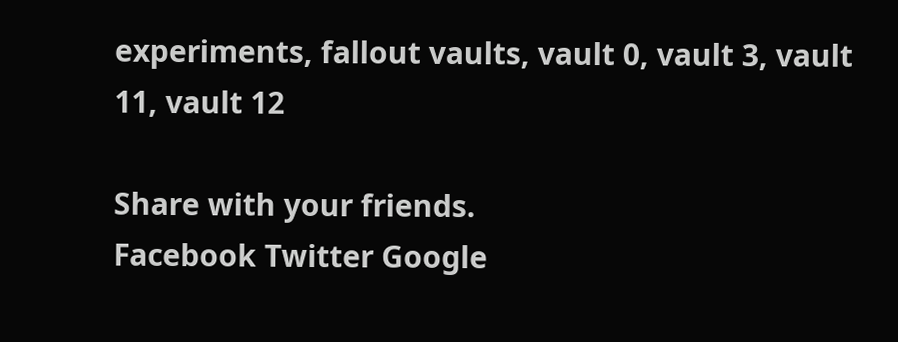experiments, fallout vaults, vault 0, vault 3, vault 11, vault 12

Share with your friends.
Facebook Twitter Google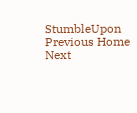StumbleUpon
Previous Home Next